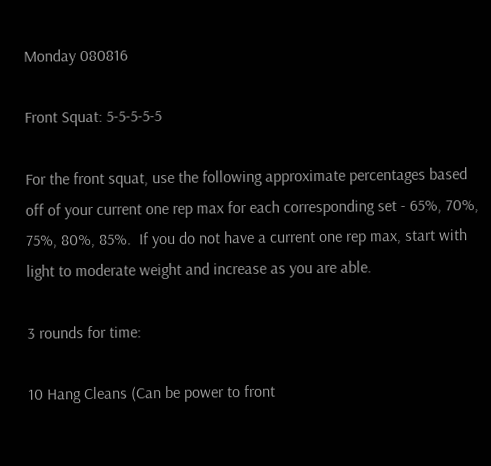Monday 080816

Front Squat: 5-5-5-5-5

For the front squat, use the following approximate percentages based off of your current one rep max for each corresponding set - 65%, 70%, 75%, 80%, 85%.  If you do not have a current one rep max, start with light to moderate weight and increase as you are able.

3 rounds for time:

10 Hang Cleans (Can be power to front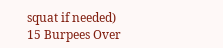squat if needed)
15 Burpees Over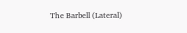The Barbell (Lateral)